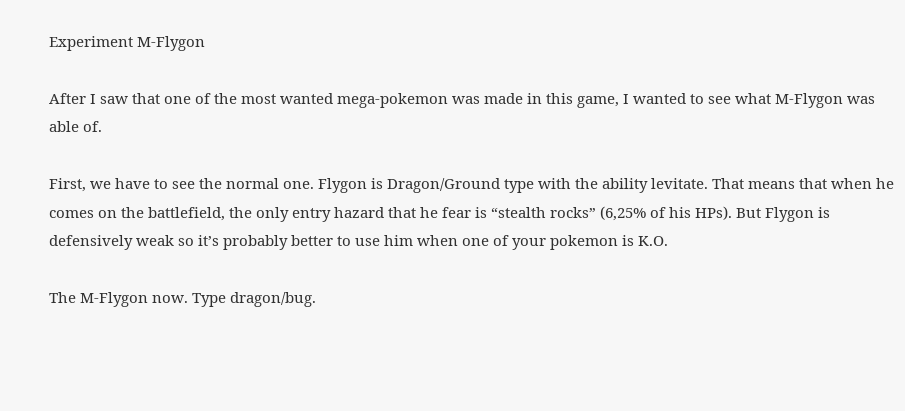Experiment M-Flygon

After I saw that one of the most wanted mega-pokemon was made in this game, I wanted to see what M-Flygon was able of.

First, we have to see the normal one. Flygon is Dragon/Ground type with the ability levitate. That means that when he comes on the battlefield, the only entry hazard that he fear is “stealth rocks” (6,25% of his HPs). But Flygon is defensively weak so it’s probably better to use him when one of your pokemon is K.O.

The M-Flygon now. Type dragon/bug.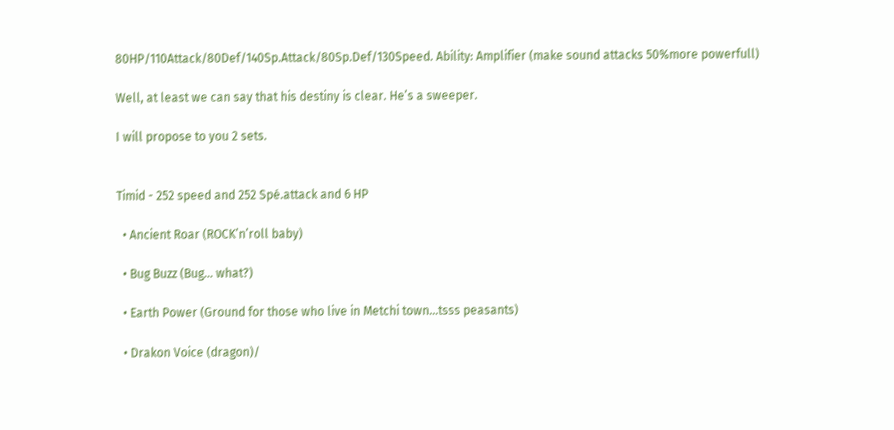80HP/110Attack/80Def/140Sp.Attack/80Sp.Def/130Speed. Ability: Amplifier (make sound attacks 50%more powerfull)

Well, at least we can say that his destiny is clear. He’s a sweeper.

I will propose to you 2 sets.


Timid - 252 speed and 252 Spé.attack and 6 HP

  • Ancient Roar (ROCK’n’roll baby)

  • Bug Buzz (Bug… what?)

  • Earth Power (Ground for those who live in Metchi town…tsss peasants)

  • Drakon Voice (dragon)/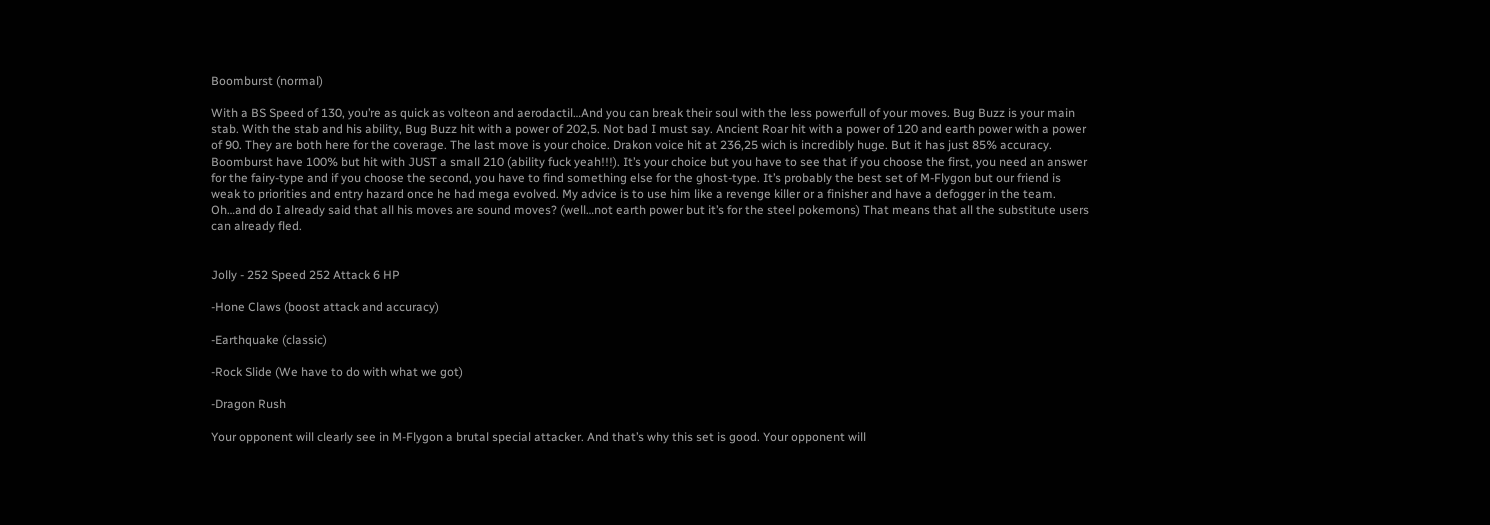Boomburst (normal)

With a BS Speed of 130, you’re as quick as volteon and aerodactil…And you can break their soul with the less powerfull of your moves. Bug Buzz is your main stab. With the stab and his ability, Bug Buzz hit with a power of 202,5. Not bad I must say. Ancient Roar hit with a power of 120 and earth power with a power of 90. They are both here for the coverage. The last move is your choice. Drakon voice hit at 236,25 wich is incredibly huge. But it has just 85% accuracy. Boomburst have 100% but hit with JUST a small 210 (ability fuck yeah!!!). It’s your choice but you have to see that if you choose the first, you need an answer for the fairy-type and if you choose the second, you have to find something else for the ghost-type. It’s probably the best set of M-Flygon but our friend is weak to priorities and entry hazard once he had mega evolved. My advice is to use him like a revenge killer or a finisher and have a defogger in the team. Oh…and do I already said that all his moves are sound moves? (well…not earth power but it’s for the steel pokemons) That means that all the substitute users can already fled.


Jolly - 252 Speed 252 Attack 6 HP

-Hone Claws (boost attack and accuracy)

-Earthquake (classic)

-Rock Slide (We have to do with what we got)

-Dragon Rush

Your opponent will clearly see in M-Flygon a brutal special attacker. And that’s why this set is good. Your opponent will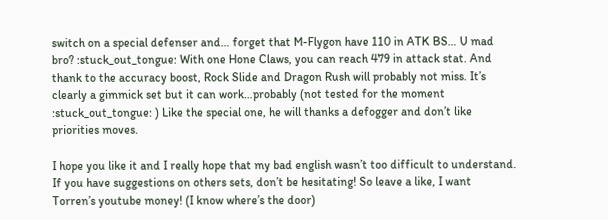switch on a special defenser and… forget that M-Flygon have 110 in ATK BS… U mad bro? :stuck_out_tongue: With one Hone Claws, you can reach 479 in attack stat. And thank to the accuracy boost, Rock Slide and Dragon Rush will probably not miss. It’s clearly a gimmick set but it can work…probably (not tested for the moment :stuck_out_tongue: ) Like the special one, he will thanks a defogger and don’t like priorities moves.

I hope you like it and I really hope that my bad english wasn’t too difficult to understand. If you have suggestions on others sets, don’t be hesitating! So leave a like, I want Torren’s youtube money! (I know where’s the door)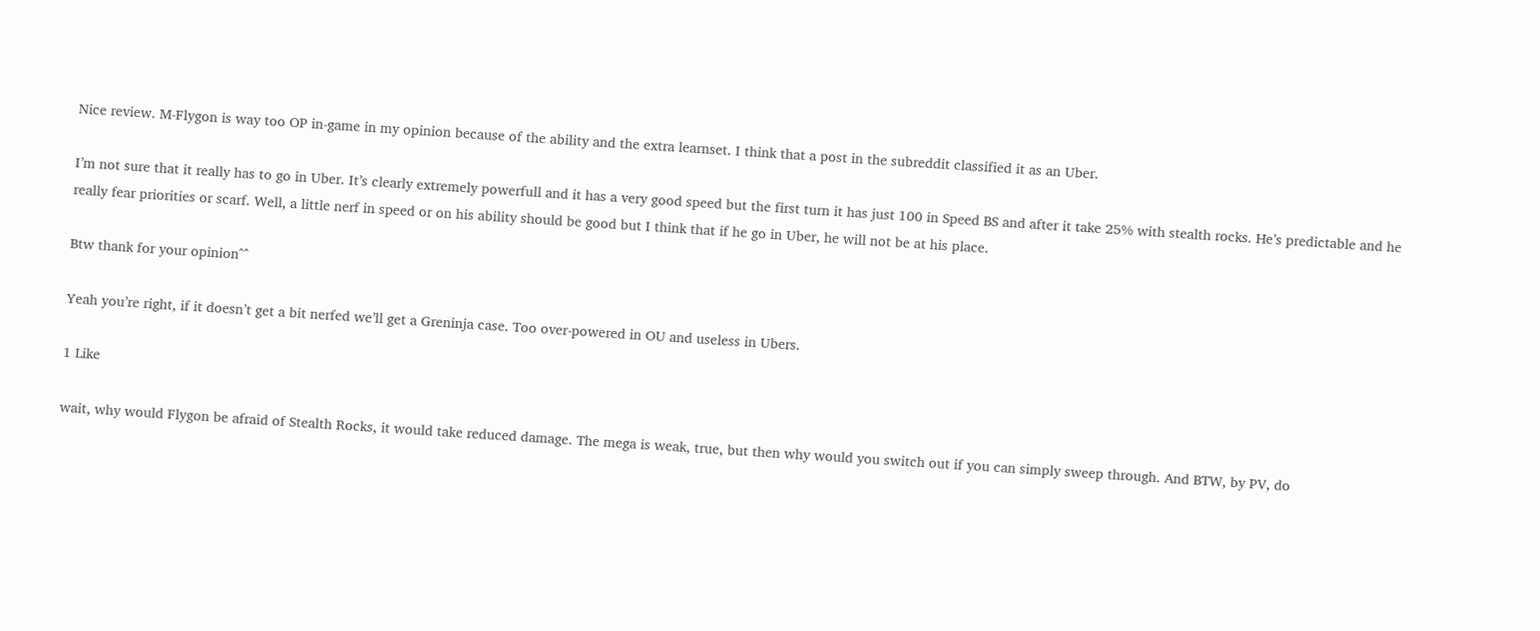Nice review. M-Flygon is way too OP in-game in my opinion because of the ability and the extra learnset. I think that a post in the subreddit classified it as an Uber.

I’m not sure that it really has to go in Uber. It’s clearly extremely powerfull and it has a very good speed but the first turn it has just 100 in Speed BS and after it take 25% with stealth rocks. He’s predictable and he really fear priorities or scarf. Well, a little nerf in speed or on his ability should be good but I think that if he go in Uber, he will not be at his place.

Btw thank for your opinion^^

Yeah you’re right, if it doesn’t get a bit nerfed we’ll get a Greninja case. Too over-powered in OU and useless in Ubers.

1 Like

wait, why would Flygon be afraid of Stealth Rocks, it would take reduced damage. The mega is weak, true, but then why would you switch out if you can simply sweep through. And BTW, by PV, do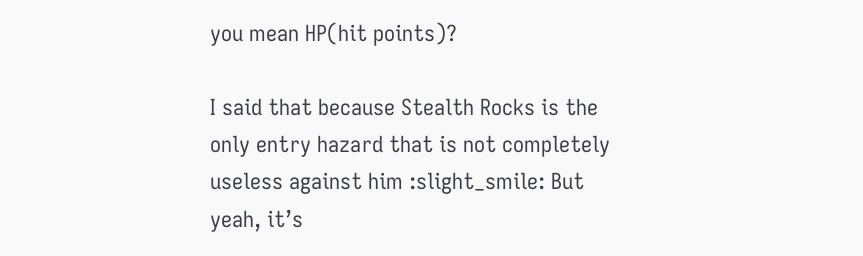you mean HP(hit points)?

I said that because Stealth Rocks is the only entry hazard that is not completely useless against him :slight_smile: But yeah, it’s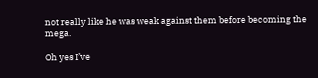not really like he was weak against them before becoming the mega.

Oh yes I’ve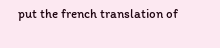put the french translation of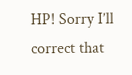HP! Sorry I’ll correct that